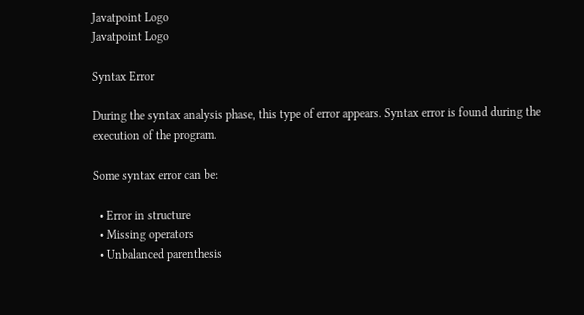Javatpoint Logo
Javatpoint Logo

Syntax Error

During the syntax analysis phase, this type of error appears. Syntax error is found during the execution of the program.

Some syntax error can be:

  • Error in structure
  • Missing operators
  • Unbalanced parenthesis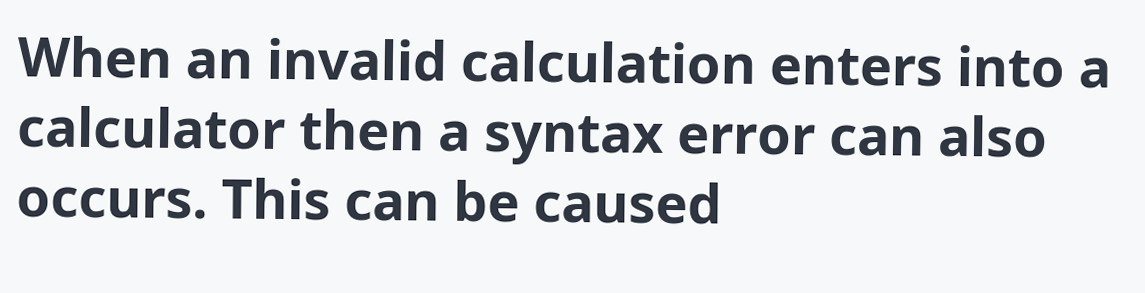When an invalid calculation enters into a calculator then a syntax error can also occurs. This can be caused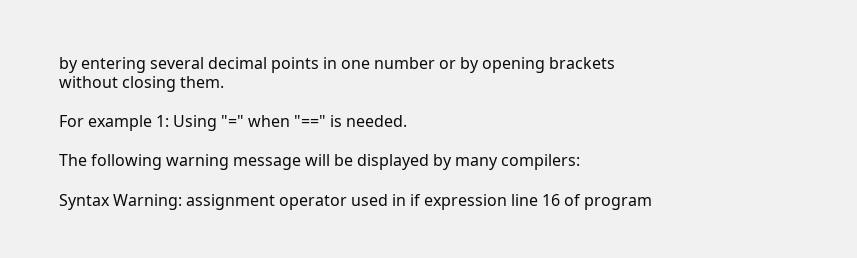by entering several decimal points in one number or by opening brackets without closing them.

For example 1: Using "=" when "==" is needed.

The following warning message will be displayed by many compilers:

Syntax Warning: assignment operator used in if expression line 16 of program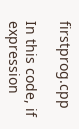firstprog.cpp

In this code, if expression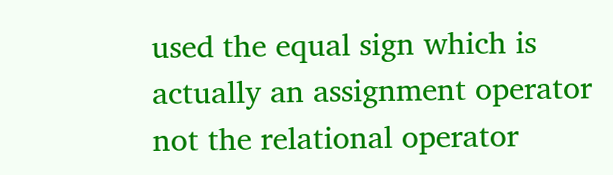used the equal sign which is actually an assignment operator not the relational operator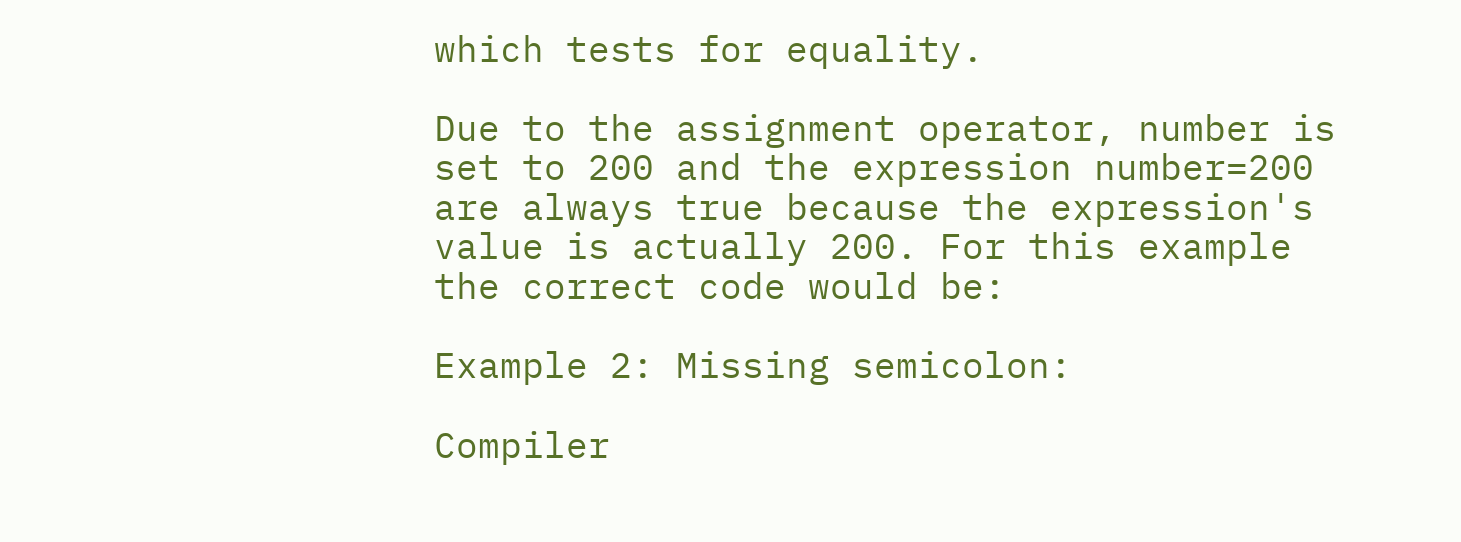which tests for equality.

Due to the assignment operator, number is set to 200 and the expression number=200 are always true because the expression's value is actually 200. For this example the correct code would be:

Example 2: Missing semicolon:

Compiler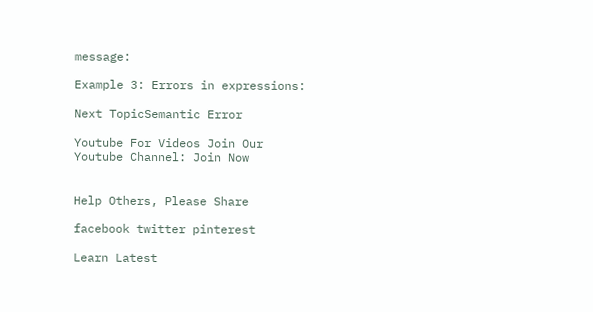message:

Example 3: Errors in expressions:

Next TopicSemantic Error

Youtube For Videos Join Our Youtube Channel: Join Now


Help Others, Please Share

facebook twitter pinterest

Learn Latest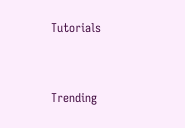Tutorials


Trending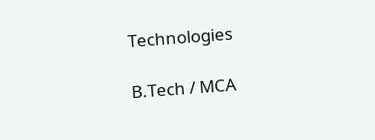Technologies

B.Tech / MCA